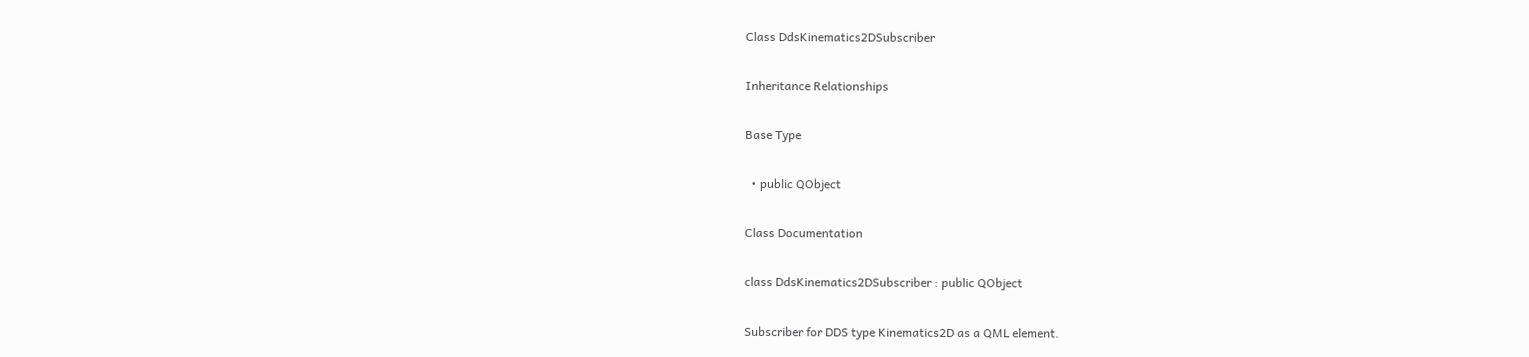Class DdsKinematics2DSubscriber

Inheritance Relationships

Base Type

  • public QObject

Class Documentation

class DdsKinematics2DSubscriber : public QObject

Subscriber for DDS type Kinematics2D as a QML element.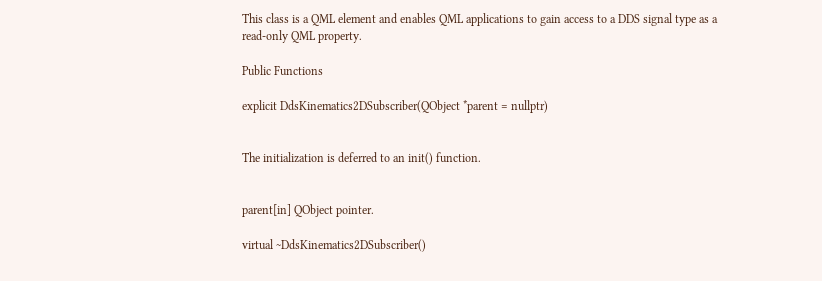This class is a QML element and enables QML applications to gain access to a DDS signal type as a read-only QML property.

Public Functions

explicit DdsKinematics2DSubscriber(QObject *parent = nullptr)


The initialization is deferred to an init() function.


parent[in] QObject pointer.

virtual ~DdsKinematics2DSubscriber()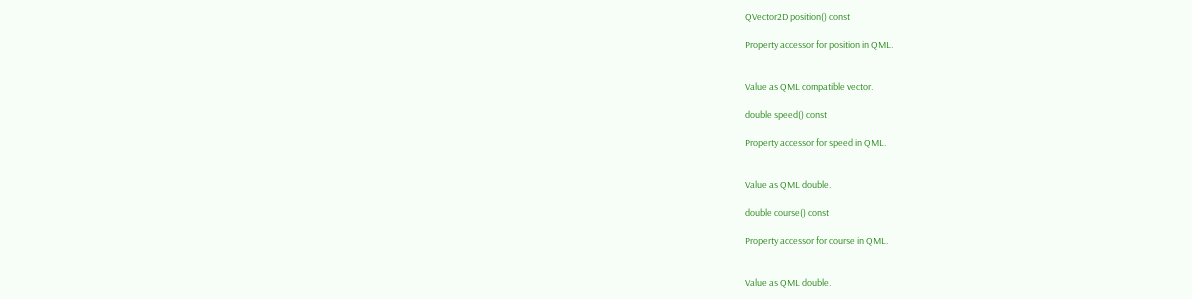QVector2D position() const

Property accessor for position in QML.


Value as QML compatible vector.

double speed() const

Property accessor for speed in QML.


Value as QML double.

double course() const

Property accessor for course in QML.


Value as QML double.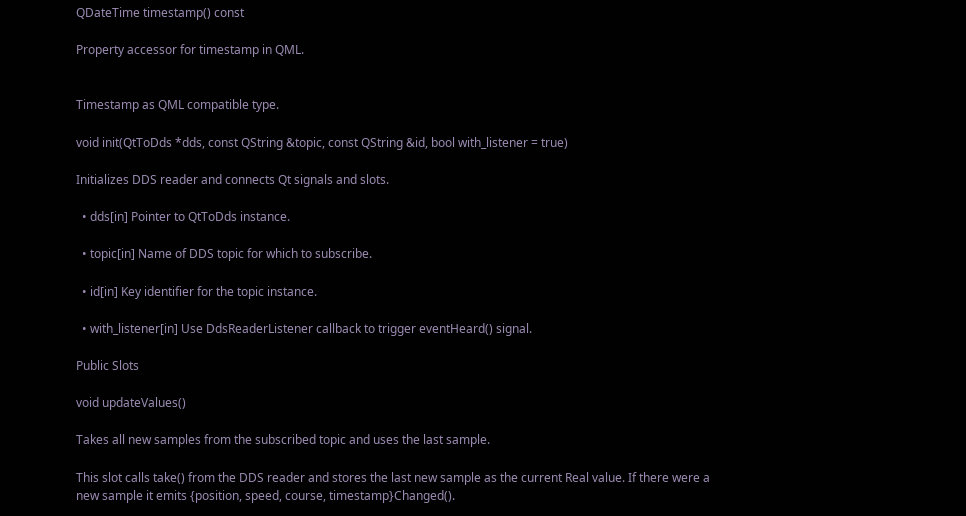QDateTime timestamp() const

Property accessor for timestamp in QML.


Timestamp as QML compatible type.

void init(QtToDds *dds, const QString &topic, const QString &id, bool with_listener = true)

Initializes DDS reader and connects Qt signals and slots.

  • dds[in] Pointer to QtToDds instance.

  • topic[in] Name of DDS topic for which to subscribe.

  • id[in] Key identifier for the topic instance.

  • with_listener[in] Use DdsReaderListener callback to trigger eventHeard() signal.

Public Slots

void updateValues()

Takes all new samples from the subscribed topic and uses the last sample.

This slot calls take() from the DDS reader and stores the last new sample as the current Real value. If there were a new sample it emits {position, speed, course, timestamp}Changed().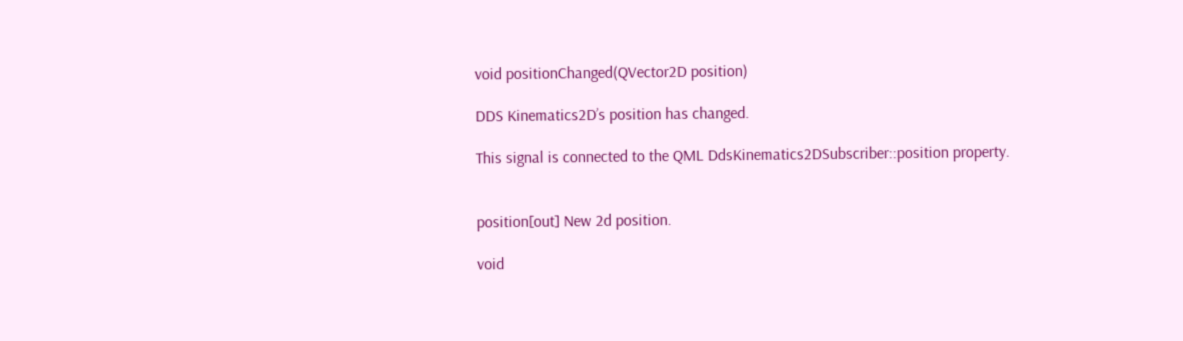void positionChanged(QVector2D position)

DDS Kinematics2D’s position has changed.

This signal is connected to the QML DdsKinematics2DSubscriber::position property.


position[out] New 2d position.

void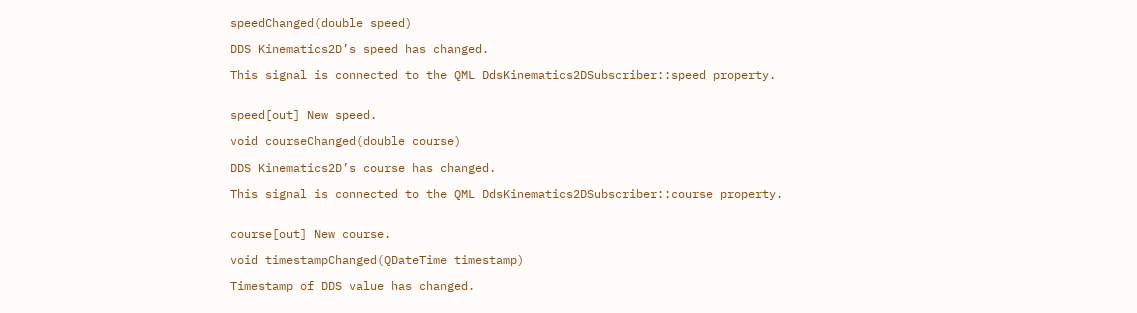speedChanged(double speed)

DDS Kinematics2D’s speed has changed.

This signal is connected to the QML DdsKinematics2DSubscriber::speed property.


speed[out] New speed.

void courseChanged(double course)

DDS Kinematics2D’s course has changed.

This signal is connected to the QML DdsKinematics2DSubscriber::course property.


course[out] New course.

void timestampChanged(QDateTime timestamp)

Timestamp of DDS value has changed.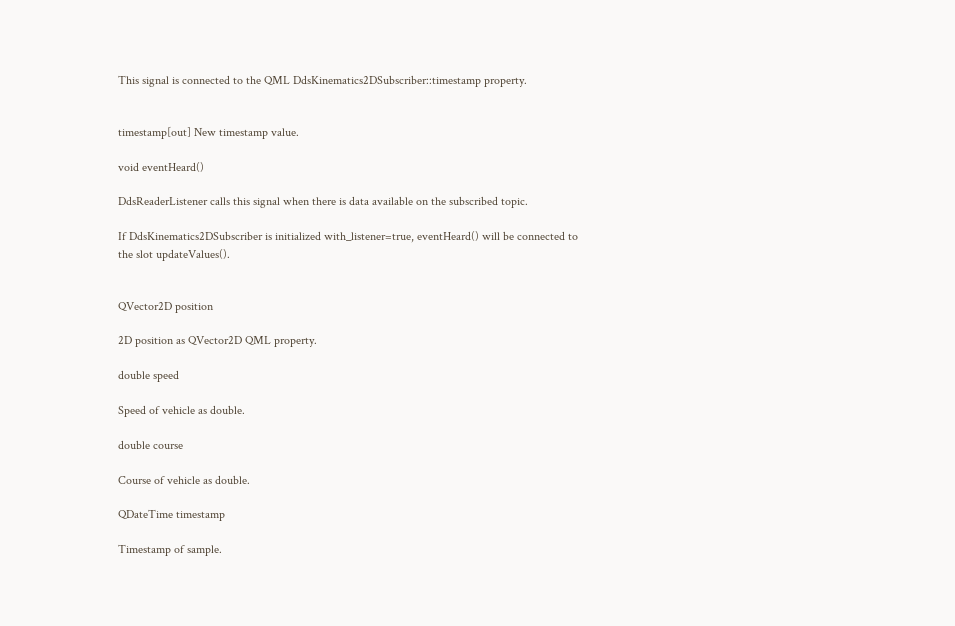This signal is connected to the QML DdsKinematics2DSubscriber::timestamp property.


timestamp[out] New timestamp value.

void eventHeard()

DdsReaderListener calls this signal when there is data available on the subscribed topic.

If DdsKinematics2DSubscriber is initialized with_listener=true, eventHeard() will be connected to the slot updateValues().


QVector2D position

2D position as QVector2D QML property.

double speed

Speed of vehicle as double.

double course

Course of vehicle as double.

QDateTime timestamp

Timestamp of sample.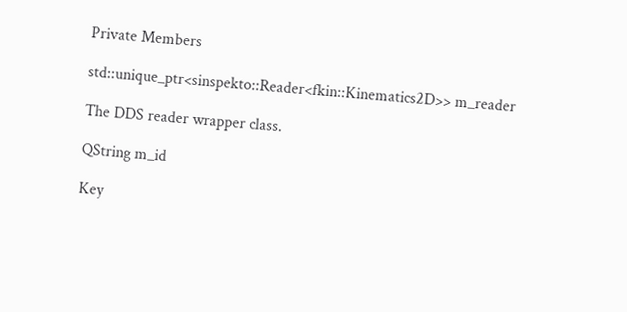Private Members

std::unique_ptr<sinspekto::Reader<fkin::Kinematics2D>> m_reader

The DDS reader wrapper class.

QString m_id

Key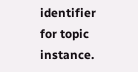identifier for topic instance.